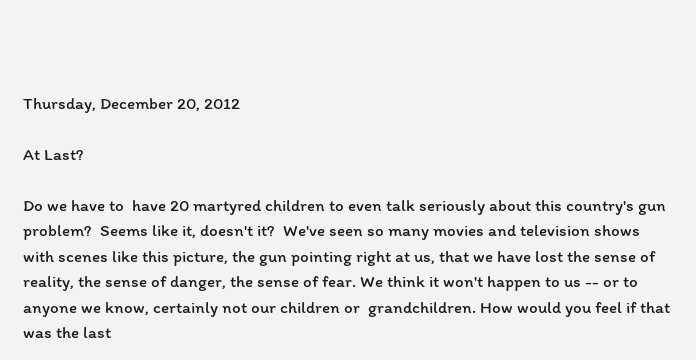Thursday, December 20, 2012

At Last?

Do we have to  have 20 martyred children to even talk seriously about this country's gun problem?  Seems like it, doesn't it?  We've seen so many movies and television shows with scenes like this picture, the gun pointing right at us, that we have lost the sense of reality, the sense of danger, the sense of fear. We think it won't happen to us -- or to anyone we know, certainly not our children or  grandchildren. How would you feel if that was the last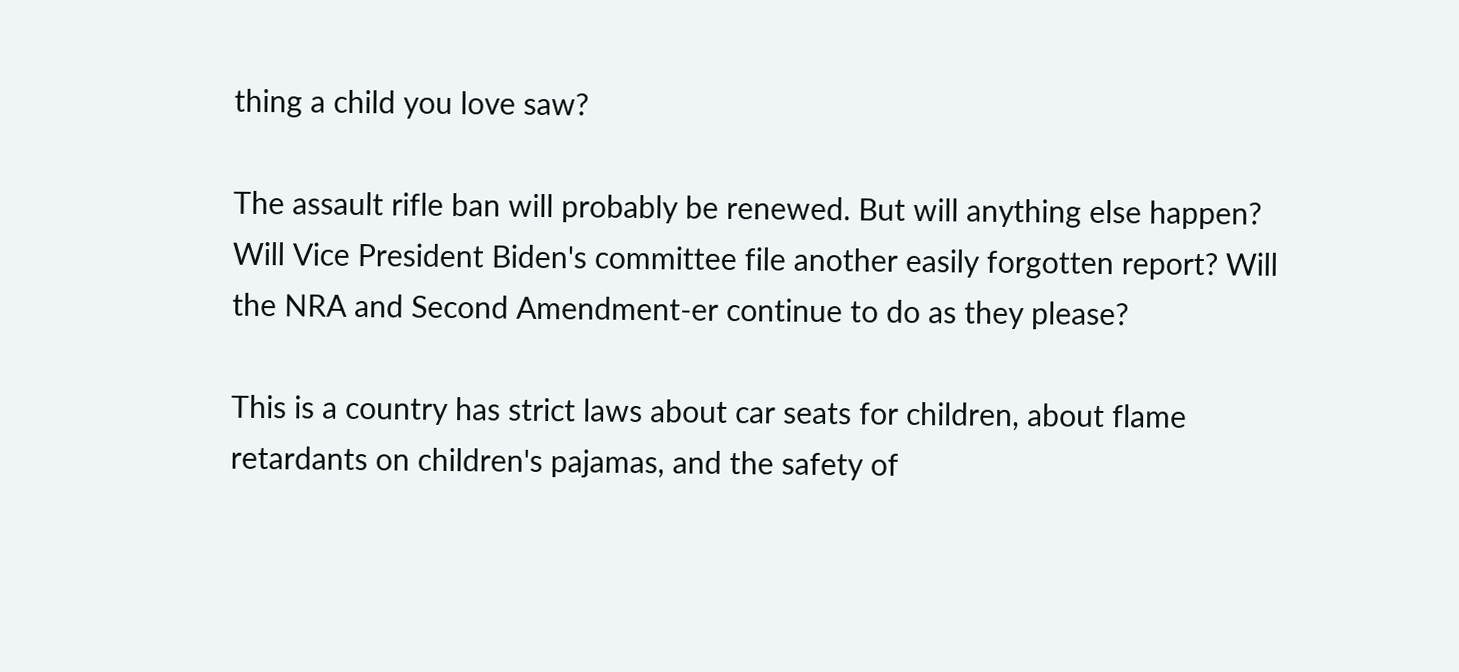thing a child you love saw?

The assault rifle ban will probably be renewed. But will anything else happen? Will Vice President Biden's committee file another easily forgotten report? Will the NRA and Second Amendment-er continue to do as they please?

This is a country has strict laws about car seats for children, about flame retardants on children's pajamas, and the safety of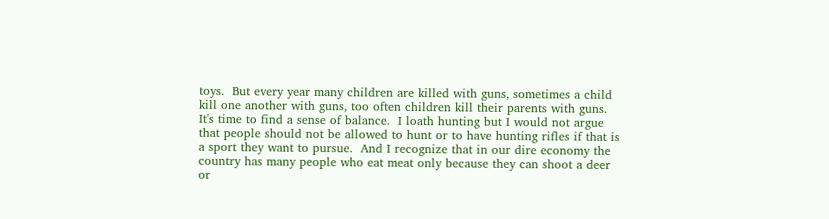toys.  But every year many children are killed with guns, sometimes a child kill one another with guns, too often children kill their parents with guns.  It's time to find a sense of balance.  I loath hunting but I would not argue that people should not be allowed to hunt or to have hunting rifles if that is a sport they want to pursue.  And I recognize that in our dire economy the country has many people who eat meat only because they can shoot a deer or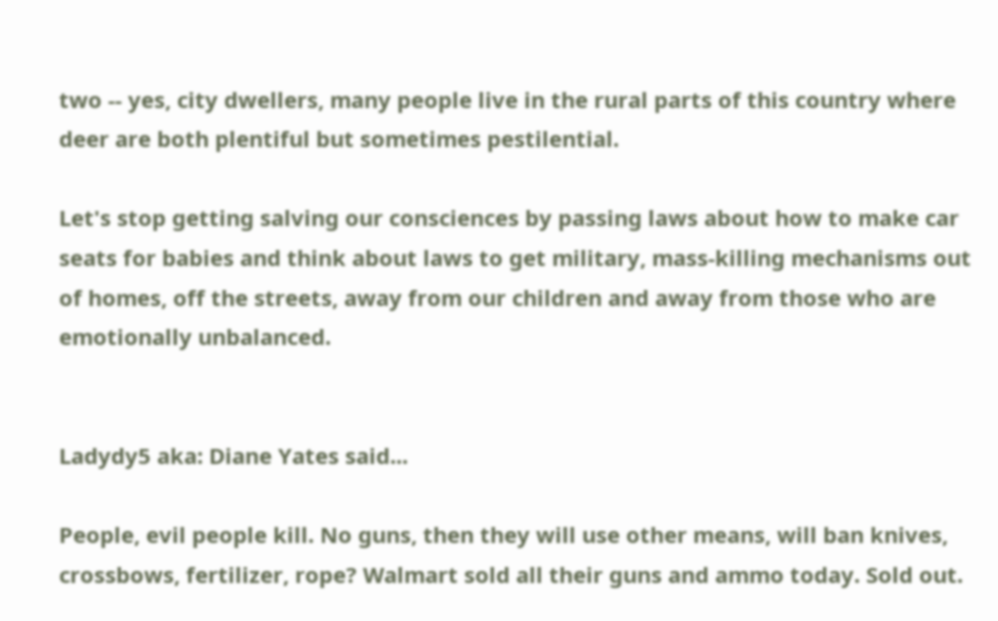two -- yes, city dwellers, many people live in the rural parts of this country where deer are both plentiful but sometimes pestilential.

Let's stop getting salving our consciences by passing laws about how to make car seats for babies and think about laws to get military, mass-killing mechanisms out of homes, off the streets, away from our children and away from those who are emotionally unbalanced.


Ladydy5 aka: Diane Yates said...

People, evil people kill. No guns, then they will use other means, will ban knives, crossbows, fertilizer, rope? Walmart sold all their guns and ammo today. Sold out.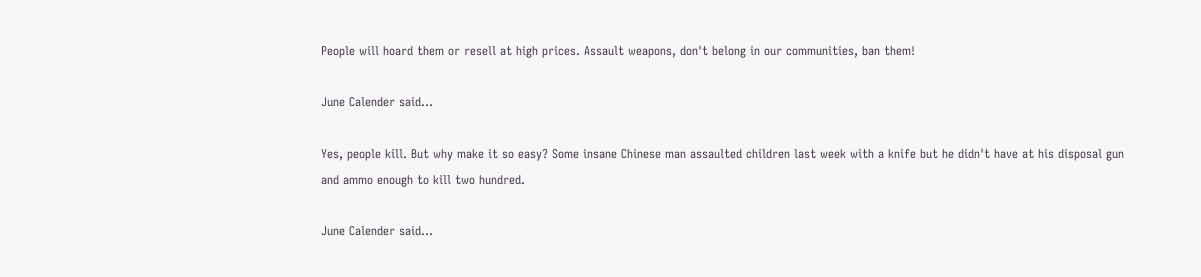People will hoard them or resell at high prices. Assault weapons, don't belong in our communities, ban them!

June Calender said...

Yes, people kill. But why make it so easy? Some insane Chinese man assaulted children last week with a knife but he didn't have at his disposal gun and ammo enough to kill two hundred.

June Calender said...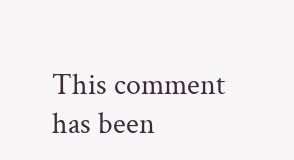This comment has been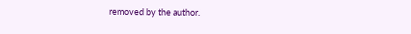removed by the author.